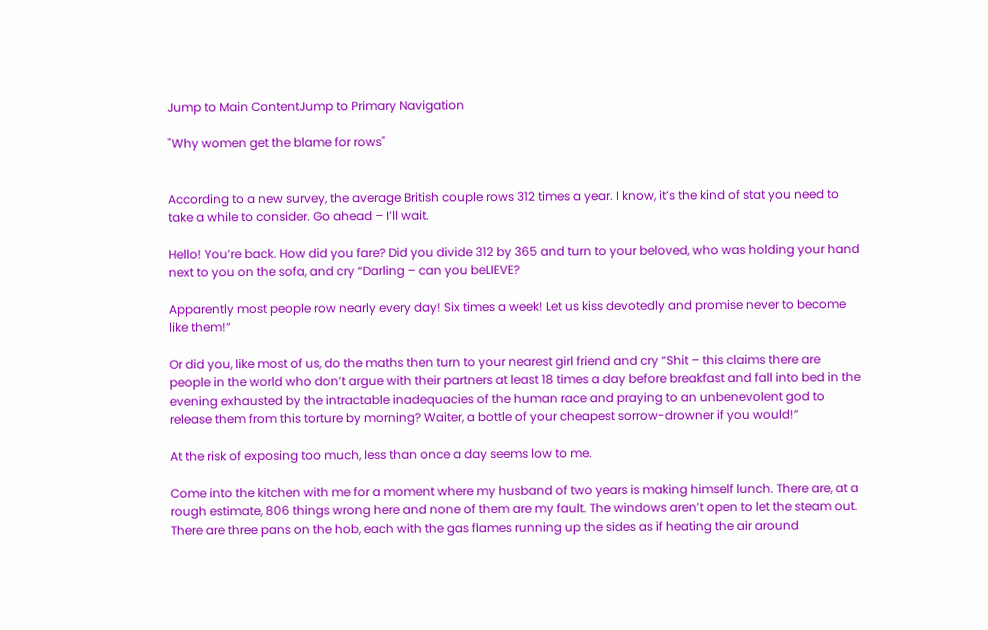Jump to Main ContentJump to Primary Navigation

"Why women get the blame for rows"


According to a new survey, the average British couple rows 312 times a year. I know, it’s the kind of stat you need to take a while to consider. Go ahead – I’ll wait.

Hello! You’re back. How did you fare? Did you divide 312 by 365 and turn to your beloved, who was holding your hand next to you on the sofa, and cry “Darling – can you beLIEVE?

Apparently most people row nearly every day! Six times a week! Let us kiss devotedly and promise never to become like them!”

Or did you, like most of us, do the maths then turn to your nearest girl friend and cry “Shit – this claims there are people in the world who don’t argue with their partners at least 18 times a day before breakfast and fall into bed in the evening exhausted by the intractable inadequacies of the human race and praying to an unbenevolent god to release them from this torture by morning? Waiter, a bottle of your cheapest sorrow-drowner if you would!”

At the risk of exposing too much, less than once a day seems low to me.

Come into the kitchen with me for a moment where my husband of two years is making himself lunch. There are, at a rough estimate, 806 things wrong here and none of them are my fault. The windows aren’t open to let the steam out. There are three pans on the hob, each with the gas flames running up the sides as if heating the air around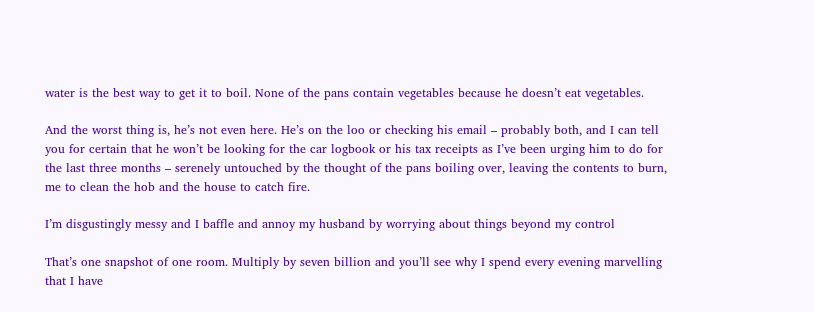water is the best way to get it to boil. None of the pans contain vegetables because he doesn’t eat vegetables.

And the worst thing is, he’s not even here. He’s on the loo or checking his email – probably both, and I can tell you for certain that he won’t be looking for the car logbook or his tax receipts as I’ve been urging him to do for the last three months – serenely untouched by the thought of the pans boiling over, leaving the contents to burn, me to clean the hob and the house to catch fire.

I’m disgustingly messy and I baffle and annoy my husband by worrying about things beyond my control

That’s one snapshot of one room. Multiply by seven billion and you’ll see why I spend every evening marvelling that I have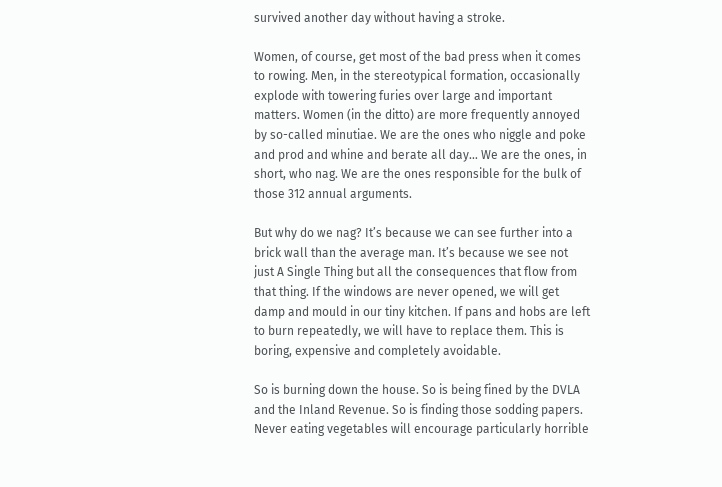survived another day without having a stroke.

Women, of course, get most of the bad press when it comes to rowing. Men, in the stereotypical formation, occasionally explode with towering furies over large and important matters. Women (in the ditto) are more frequently annoyed by so-called minutiae. We are the ones who niggle and poke and prod and whine and berate all day… We are the ones, in short, who nag. We are the ones responsible for the bulk of those 312 annual arguments.

But why do we nag? It’s because we can see further into a brick wall than the average man. It’s because we see not just A Single Thing but all the consequences that flow from that thing. If the windows are never opened, we will get damp and mould in our tiny kitchen. If pans and hobs are left to burn repeatedly, we will have to replace them. This is boring, expensive and completely avoidable.

So is burning down the house. So is being fined by the DVLA and the Inland Revenue. So is finding those sodding papers. Never eating vegetables will encourage particularly horrible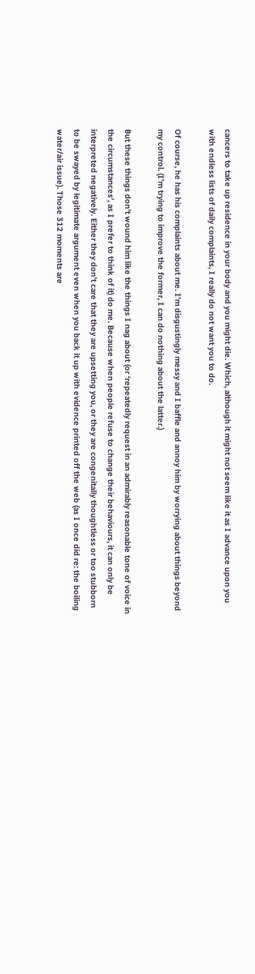cancers to take up residence in your body and you might die. Which, although it might not seem like it as I advance upon you with endless lists of daily complaints, I really do not want you to do.

Of course, he has his complaints about me. I’m disgustingly messy and I baffle and annoy him by worrying about things beyond my control. (I’m trying to improve the former, I can do nothing about the latter.)

But these things don’t wound him like the things I nag about (or ‘repeatedly request in an admirably reasonable tone of voice in the circumstances’, as I prefer to think of it) do me. Because when people refuse to change their behaviours, it can only be interpreted negatively. Either they don’t care that they are upsetting you, or they are congenitally thoughtless or too stubborn to be swayed by legitimate argument even when you back it up with evidence printed off the web (as I once did re: the boiling water/air issue). Those 312 moments are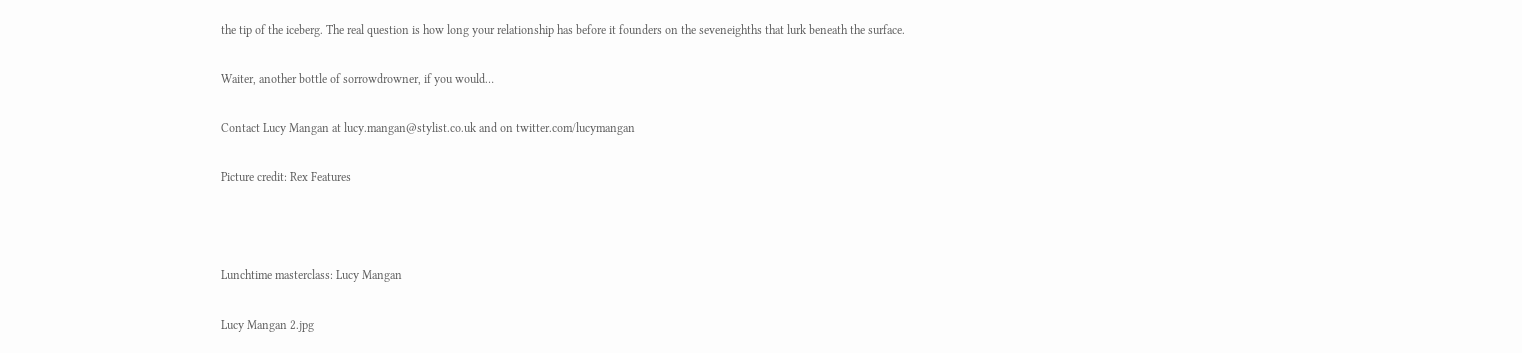the tip of the iceberg. The real question is how long your relationship has before it founders on the seveneighths that lurk beneath the surface.

Waiter, another bottle of sorrowdrowner, if you would…

Contact Lucy Mangan at lucy.mangan@stylist.co.uk and on twitter.com/lucymangan

Picture credit: Rex Features



Lunchtime masterclass: Lucy Mangan

Lucy Mangan 2.jpg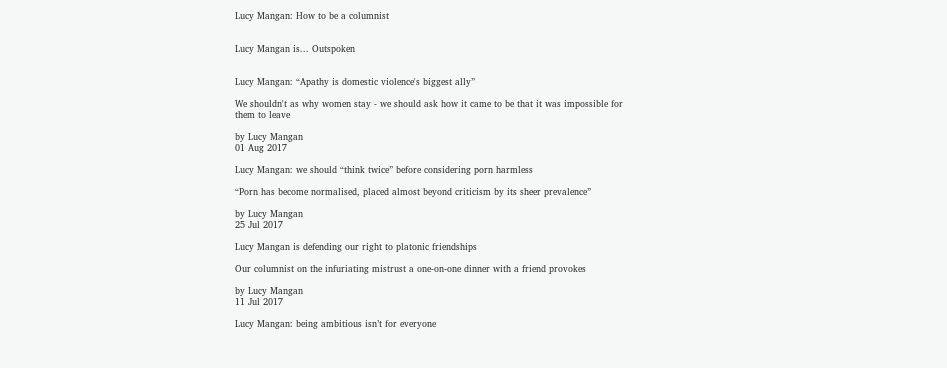Lucy Mangan: How to be a columnist


Lucy Mangan is... Outspoken


Lucy Mangan: “Apathy is domestic violence's biggest ally”

We shouldn't as why women stay - we should ask how it came to be that it was impossible for them to leave

by Lucy Mangan
01 Aug 2017

Lucy Mangan: we should “think twice” before considering porn harmless

“Porn has become normalised, placed almost beyond criticism by its sheer prevalence”

by Lucy Mangan
25 Jul 2017

Lucy Mangan is defending our right to platonic friendships

Our columnist on the infuriating mistrust a one-on-one dinner with a friend provokes

by Lucy Mangan
11 Jul 2017

Lucy Mangan: being ambitious isn’t for everyone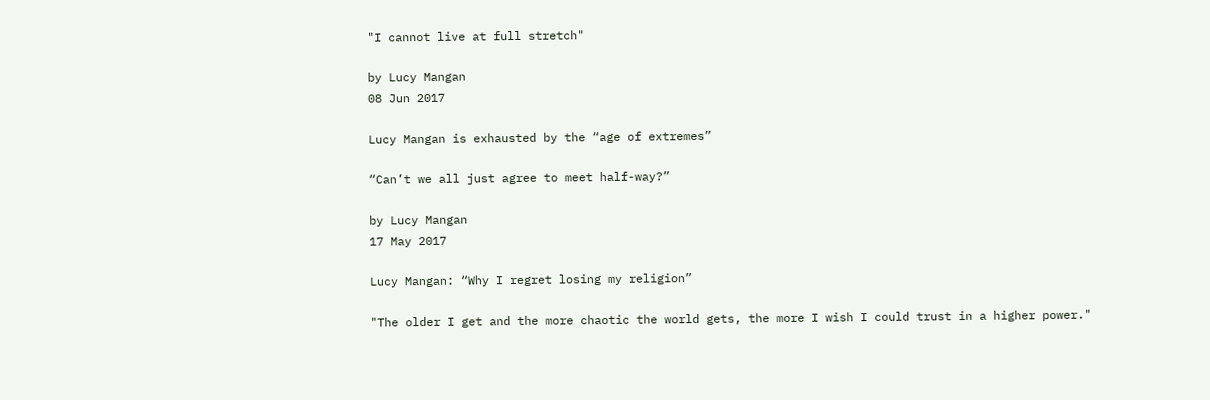"I cannot live at full stretch"

by Lucy Mangan
08 Jun 2017

Lucy Mangan is exhausted by the “age of extremes”

“Can’t we all just agree to meet half-way?”

by Lucy Mangan
17 May 2017

Lucy Mangan: “Why I regret losing my religion”

"The older I get and the more chaotic the world gets, the more I wish I could trust in a higher power."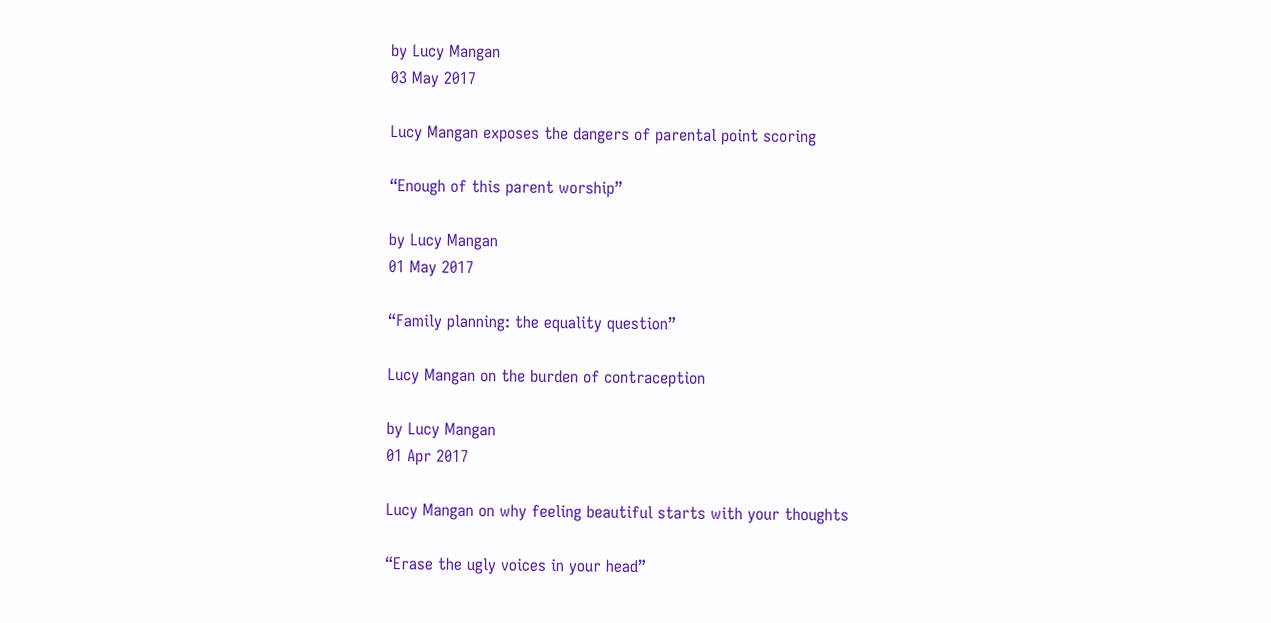by Lucy Mangan
03 May 2017

Lucy Mangan exposes the dangers of parental point scoring

“Enough of this parent worship”

by Lucy Mangan
01 May 2017

“Family planning: the equality question”

Lucy Mangan on the burden of contraception

by Lucy Mangan
01 Apr 2017

Lucy Mangan on why feeling beautiful starts with your thoughts

“Erase the ugly voices in your head”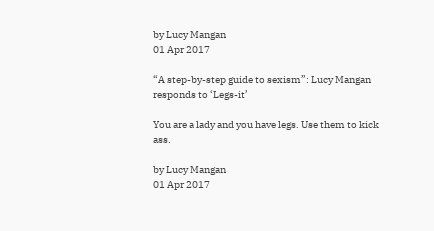by Lucy Mangan
01 Apr 2017

“A step-by-step guide to sexism”: Lucy Mangan responds to ‘Legs-it’

You are a lady and you have legs. Use them to kick ass.

by Lucy Mangan
01 Apr 2017